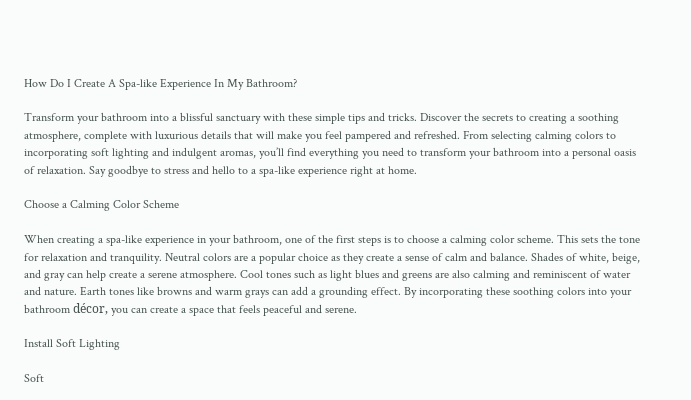How Do I Create A Spa-like Experience In My Bathroom?

Transform your bathroom into a blissful sanctuary with these simple tips and tricks. Discover the secrets to creating a soothing atmosphere, complete with luxurious details that will make you feel pampered and refreshed. From selecting calming colors to incorporating soft lighting and indulgent aromas, you’ll find everything you need to transform your bathroom into a personal oasis of relaxation. Say goodbye to stress and hello to a spa-like experience right at home.

Choose a Calming Color Scheme

When creating a spa-like experience in your bathroom, one of the first steps is to choose a calming color scheme. This sets the tone for relaxation and tranquility. Neutral colors are a popular choice as they create a sense of calm and balance. Shades of white, beige, and gray can help create a serene atmosphere. Cool tones such as light blues and greens are also calming and reminiscent of water and nature. Earth tones like browns and warm grays can add a grounding effect. By incorporating these soothing colors into your bathroom décor, you can create a space that feels peaceful and serene.

Install Soft Lighting

Soft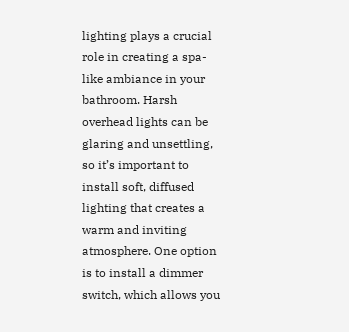lighting plays a crucial role in creating a spa-like ambiance in your bathroom. Harsh overhead lights can be glaring and unsettling, so it’s important to install soft, diffused lighting that creates a warm and inviting atmosphere. One option is to install a dimmer switch, which allows you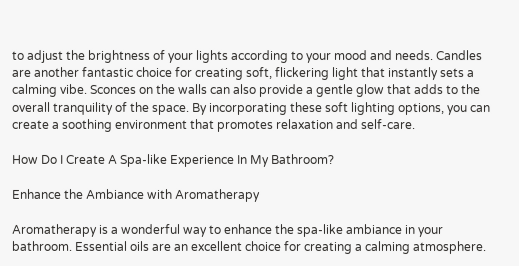to adjust the brightness of your lights according to your mood and needs. Candles are another fantastic choice for creating soft, flickering light that instantly sets a calming vibe. Sconces on the walls can also provide a gentle glow that adds to the overall tranquility of the space. By incorporating these soft lighting options, you can create a soothing environment that promotes relaxation and self-care.

How Do I Create A Spa-like Experience In My Bathroom?

Enhance the Ambiance with Aromatherapy

Aromatherapy is a wonderful way to enhance the spa-like ambiance in your bathroom. Essential oils are an excellent choice for creating a calming atmosphere.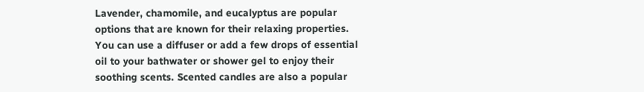Lavender, chamomile, and eucalyptus are popular options that are known for their relaxing properties. You can use a diffuser or add a few drops of essential oil to your bathwater or shower gel to enjoy their soothing scents. Scented candles are also a popular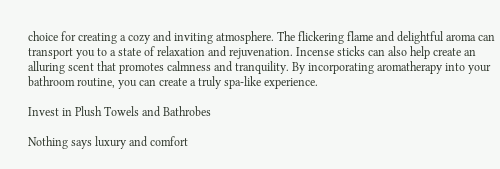choice for creating a cozy and inviting atmosphere. The flickering flame and delightful aroma can transport you to a state of relaxation and rejuvenation. Incense sticks can also help create an alluring scent that promotes calmness and tranquility. By incorporating aromatherapy into your bathroom routine, you can create a truly spa-like experience.

Invest in Plush Towels and Bathrobes

Nothing says luxury and comfort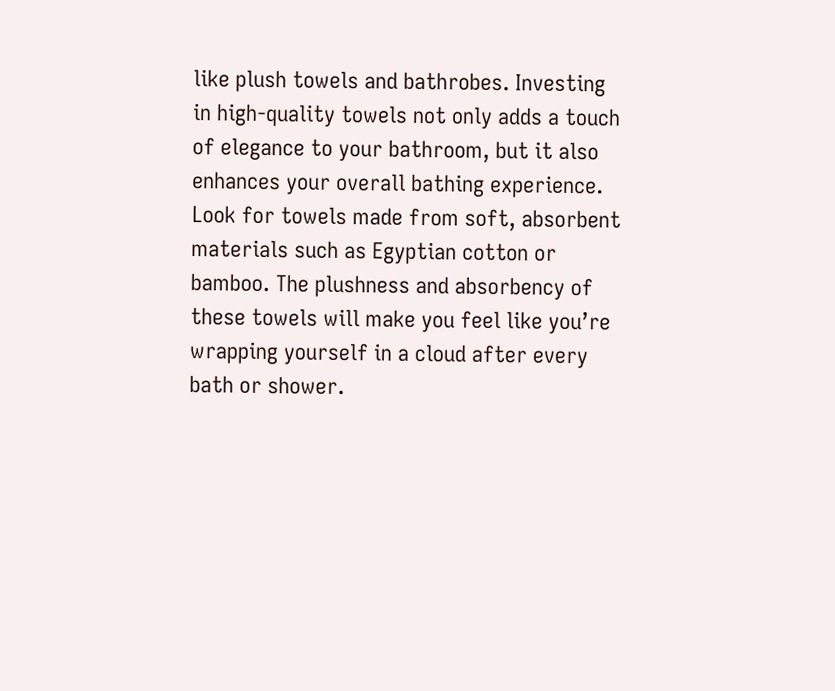like plush towels and bathrobes. Investing in high-quality towels not only adds a touch of elegance to your bathroom, but it also enhances your overall bathing experience. Look for towels made from soft, absorbent materials such as Egyptian cotton or bamboo. The plushness and absorbency of these towels will make you feel like you’re wrapping yourself in a cloud after every bath or shower.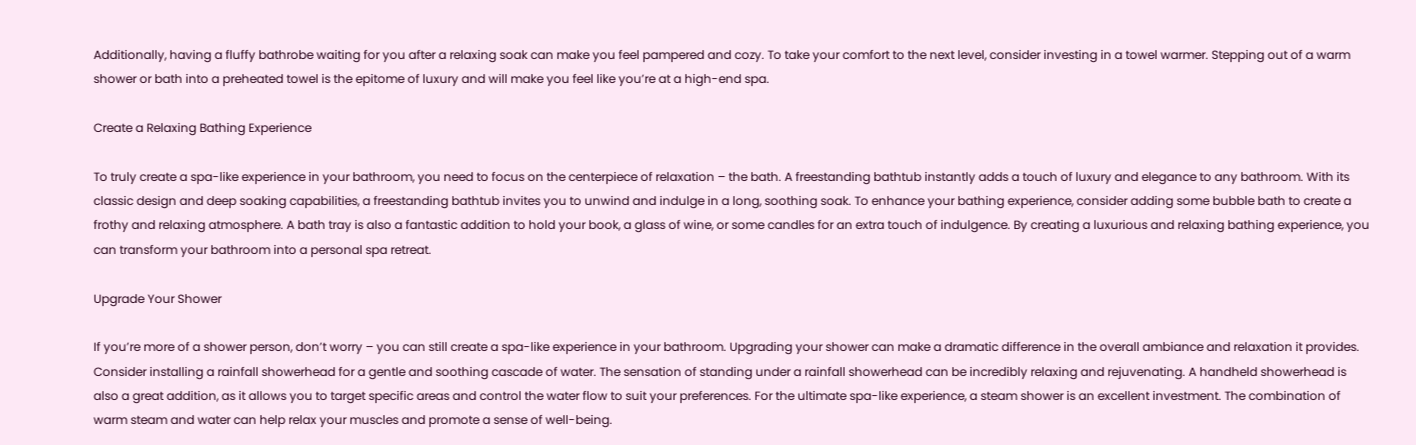Additionally, having a fluffy bathrobe waiting for you after a relaxing soak can make you feel pampered and cozy. To take your comfort to the next level, consider investing in a towel warmer. Stepping out of a warm shower or bath into a preheated towel is the epitome of luxury and will make you feel like you’re at a high-end spa.

Create a Relaxing Bathing Experience

To truly create a spa-like experience in your bathroom, you need to focus on the centerpiece of relaxation – the bath. A freestanding bathtub instantly adds a touch of luxury and elegance to any bathroom. With its classic design and deep soaking capabilities, a freestanding bathtub invites you to unwind and indulge in a long, soothing soak. To enhance your bathing experience, consider adding some bubble bath to create a frothy and relaxing atmosphere. A bath tray is also a fantastic addition to hold your book, a glass of wine, or some candles for an extra touch of indulgence. By creating a luxurious and relaxing bathing experience, you can transform your bathroom into a personal spa retreat.

Upgrade Your Shower

If you’re more of a shower person, don’t worry – you can still create a spa-like experience in your bathroom. Upgrading your shower can make a dramatic difference in the overall ambiance and relaxation it provides. Consider installing a rainfall showerhead for a gentle and soothing cascade of water. The sensation of standing under a rainfall showerhead can be incredibly relaxing and rejuvenating. A handheld showerhead is also a great addition, as it allows you to target specific areas and control the water flow to suit your preferences. For the ultimate spa-like experience, a steam shower is an excellent investment. The combination of warm steam and water can help relax your muscles and promote a sense of well-being.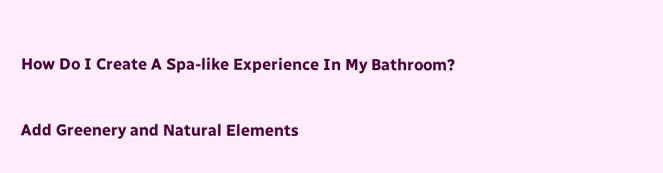How Do I Create A Spa-like Experience In My Bathroom?

Add Greenery and Natural Elements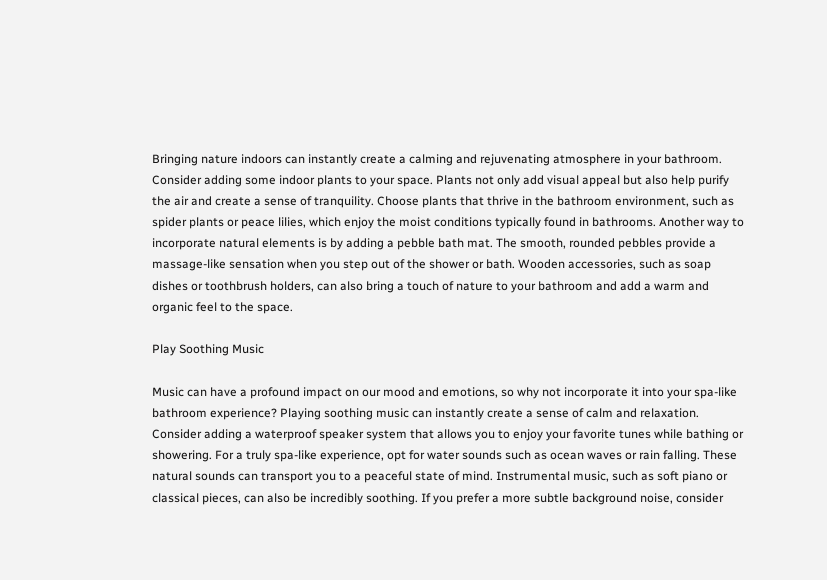Bringing nature indoors can instantly create a calming and rejuvenating atmosphere in your bathroom. Consider adding some indoor plants to your space. Plants not only add visual appeal but also help purify the air and create a sense of tranquility. Choose plants that thrive in the bathroom environment, such as spider plants or peace lilies, which enjoy the moist conditions typically found in bathrooms. Another way to incorporate natural elements is by adding a pebble bath mat. The smooth, rounded pebbles provide a massage-like sensation when you step out of the shower or bath. Wooden accessories, such as soap dishes or toothbrush holders, can also bring a touch of nature to your bathroom and add a warm and organic feel to the space.

Play Soothing Music

Music can have a profound impact on our mood and emotions, so why not incorporate it into your spa-like bathroom experience? Playing soothing music can instantly create a sense of calm and relaxation. Consider adding a waterproof speaker system that allows you to enjoy your favorite tunes while bathing or showering. For a truly spa-like experience, opt for water sounds such as ocean waves or rain falling. These natural sounds can transport you to a peaceful state of mind. Instrumental music, such as soft piano or classical pieces, can also be incredibly soothing. If you prefer a more subtle background noise, consider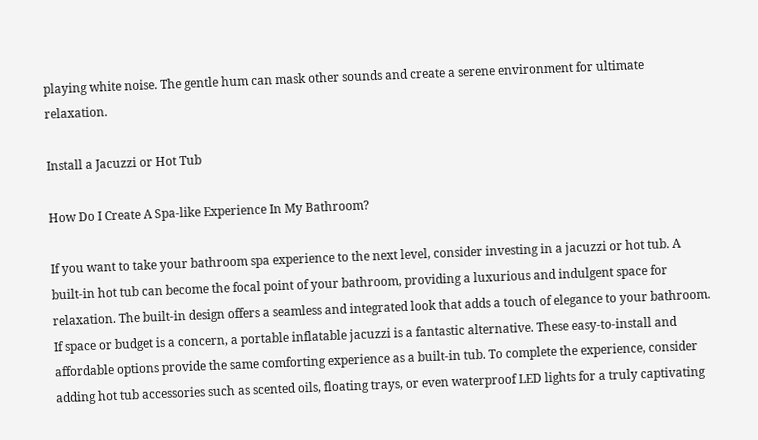playing white noise. The gentle hum can mask other sounds and create a serene environment for ultimate relaxation.

Install a Jacuzzi or Hot Tub

How Do I Create A Spa-like Experience In My Bathroom?

If you want to take your bathroom spa experience to the next level, consider investing in a jacuzzi or hot tub. A built-in hot tub can become the focal point of your bathroom, providing a luxurious and indulgent space for relaxation. The built-in design offers a seamless and integrated look that adds a touch of elegance to your bathroom. If space or budget is a concern, a portable inflatable jacuzzi is a fantastic alternative. These easy-to-install and affordable options provide the same comforting experience as a built-in tub. To complete the experience, consider adding hot tub accessories such as scented oils, floating trays, or even waterproof LED lights for a truly captivating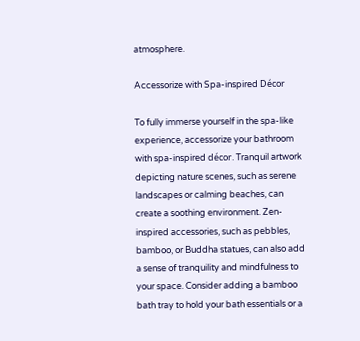atmosphere.

Accessorize with Spa-inspired Décor

To fully immerse yourself in the spa-like experience, accessorize your bathroom with spa-inspired décor. Tranquil artwork depicting nature scenes, such as serene landscapes or calming beaches, can create a soothing environment. Zen-inspired accessories, such as pebbles, bamboo, or Buddha statues, can also add a sense of tranquility and mindfulness to your space. Consider adding a bamboo bath tray to hold your bath essentials or a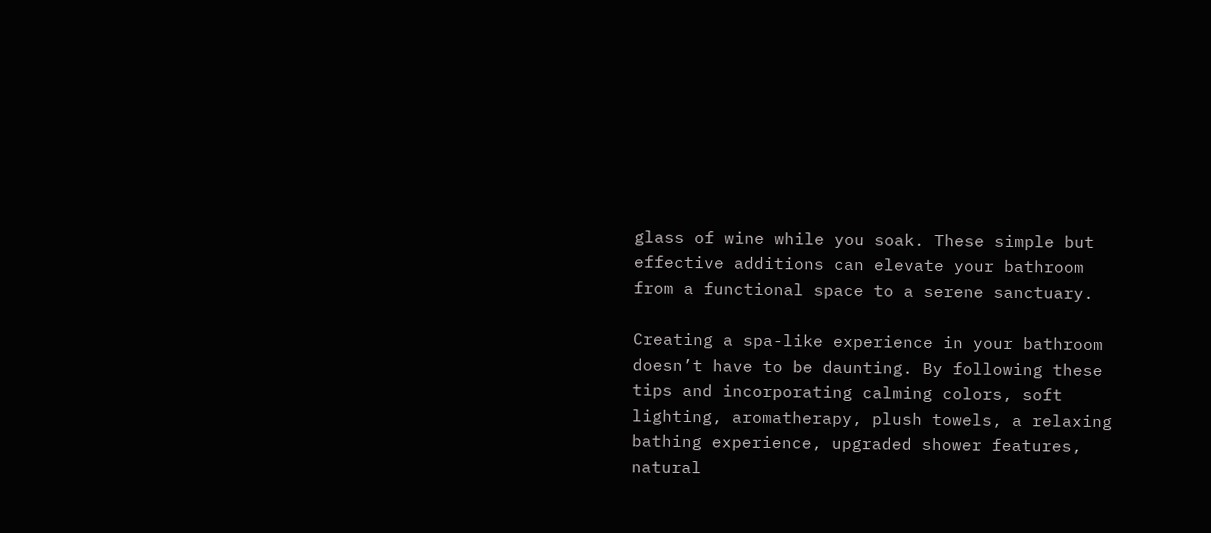glass of wine while you soak. These simple but effective additions can elevate your bathroom from a functional space to a serene sanctuary.

Creating a spa-like experience in your bathroom doesn’t have to be daunting. By following these tips and incorporating calming colors, soft lighting, aromatherapy, plush towels, a relaxing bathing experience, upgraded shower features, natural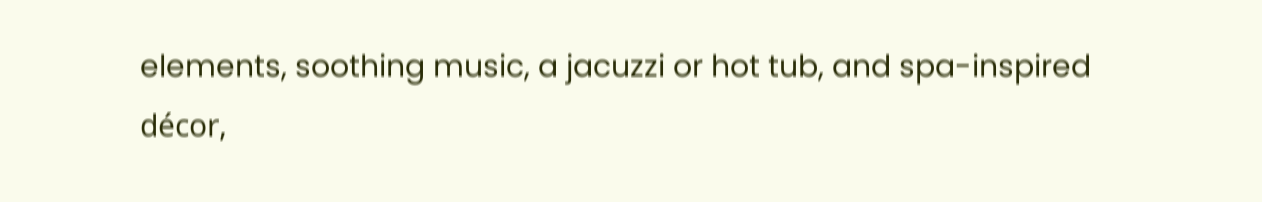elements, soothing music, a jacuzzi or hot tub, and spa-inspired décor,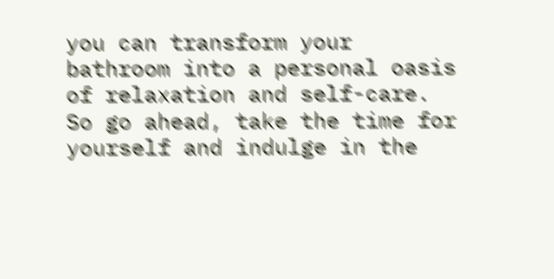you can transform your bathroom into a personal oasis of relaxation and self-care. So go ahead, take the time for yourself and indulge in the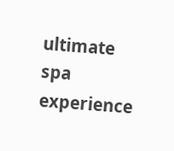ultimate spa experience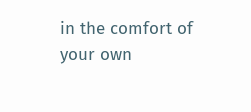in the comfort of your own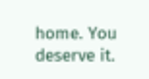home. You deserve it.